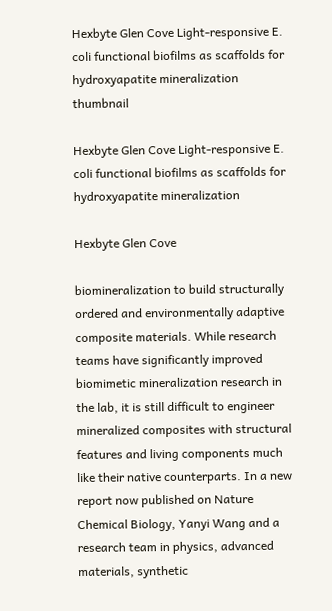Hexbyte Glen Cove Light-responsive E. coli functional biofilms as scaffolds for hydroxyapatite mineralization thumbnail

Hexbyte Glen Cove Light-responsive E. coli functional biofilms as scaffolds for hydroxyapatite mineralization

Hexbyte Glen Cove

biomineralization to build structurally ordered and environmentally adaptive composite materials. While research teams have significantly improved biomimetic mineralization research in the lab, it is still difficult to engineer mineralized composites with structural features and living components much like their native counterparts. In a new report now published on Nature Chemical Biology, Yanyi Wang and a research team in physics, advanced materials, synthetic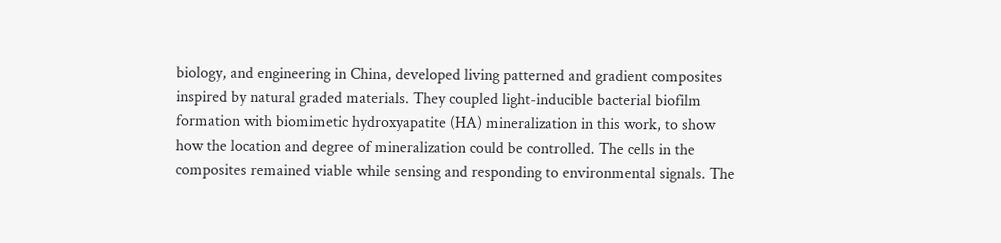biology, and engineering in China, developed living patterned and gradient composites inspired by natural graded materials. They coupled light-inducible bacterial biofilm formation with biomimetic hydroxyapatite (HA) mineralization in this work, to show how the location and degree of mineralization could be controlled. The cells in the composites remained viable while sensing and responding to environmental signals. The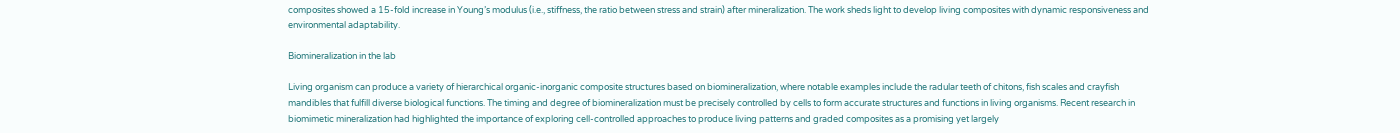composites showed a 15-fold increase in Young’s modulus (i.e., stiffness, the ratio between stress and strain) after mineralization. The work sheds light to develop living composites with dynamic responsiveness and environmental adaptability.

Biomineralization in the lab

Living organism can produce a variety of hierarchical organic-inorganic composite structures based on biomineralization, where notable examples include the radular teeth of chitons, fish scales and crayfish mandibles that fulfill diverse biological functions. The timing and degree of biomineralization must be precisely controlled by cells to form accurate structures and functions in living organisms. Recent research in biomimetic mineralization had highlighted the importance of exploring cell-controlled approaches to produce living patterns and graded composites as a promising yet largely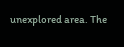unexplored area. The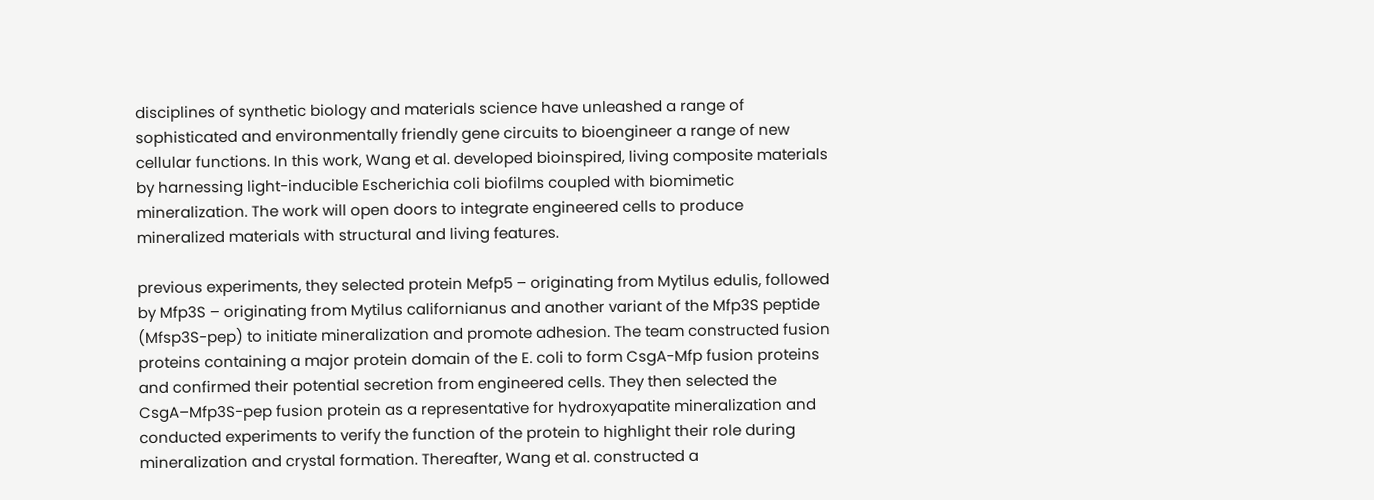disciplines of synthetic biology and materials science have unleashed a range of sophisticated and environmentally friendly gene circuits to bioengineer a range of new cellular functions. In this work, Wang et al. developed bioinspired, living composite materials by harnessing light-inducible Escherichia coli biofilms coupled with biomimetic mineralization. The work will open doors to integrate engineered cells to produce mineralized materials with structural and living features.

previous experiments, they selected protein Mefp5 – originating from Mytilus edulis, followed by Mfp3S – originating from Mytilus californianus and another variant of the Mfp3S peptide (Mfsp3S-pep) to initiate mineralization and promote adhesion. The team constructed fusion proteins containing a major protein domain of the E. coli to form CsgA-Mfp fusion proteins and confirmed their potential secretion from engineered cells. They then selected the CsgA–Mfp3S-pep fusion protein as a representative for hydroxyapatite mineralization and conducted experiments to verify the function of the protein to highlight their role during mineralization and crystal formation. Thereafter, Wang et al. constructed a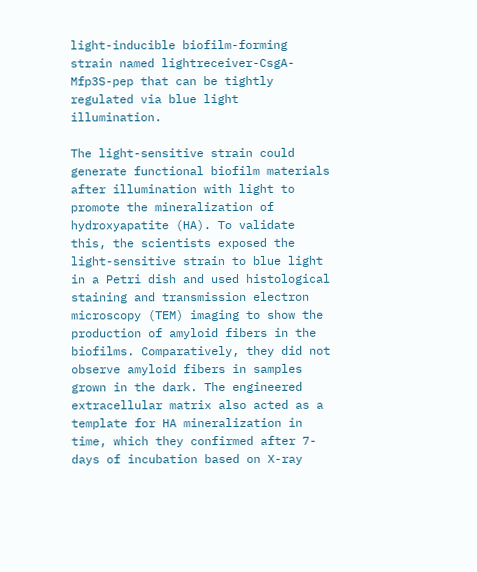light-inducible biofilm-forming strain named lightreceiver-CsgA-Mfp3S-pep that can be tightly regulated via blue light illumination.

The light-sensitive strain could generate functional biofilm materials after illumination with light to promote the mineralization of hydroxyapatite (HA). To validate this, the scientists exposed the light-sensitive strain to blue light in a Petri dish and used histological staining and transmission electron microscopy (TEM) imaging to show the production of amyloid fibers in the biofilms. Comparatively, they did not observe amyloid fibers in samples grown in the dark. The engineered extracellular matrix also acted as a template for HA mineralization in time, which they confirmed after 7-days of incubation based on X-ray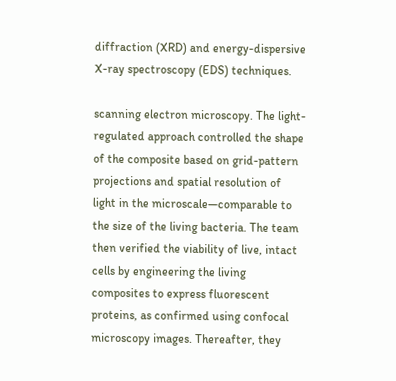diffraction (XRD) and energy-dispersive X-ray spectroscopy (EDS) techniques.

scanning electron microscopy. The light-regulated approach controlled the shape of the composite based on grid-pattern projections and spatial resolution of light in the microscale—comparable to the size of the living bacteria. The team then verified the viability of live, intact cells by engineering the living composites to express fluorescent proteins, as confirmed using confocal microscopy images. Thereafter, they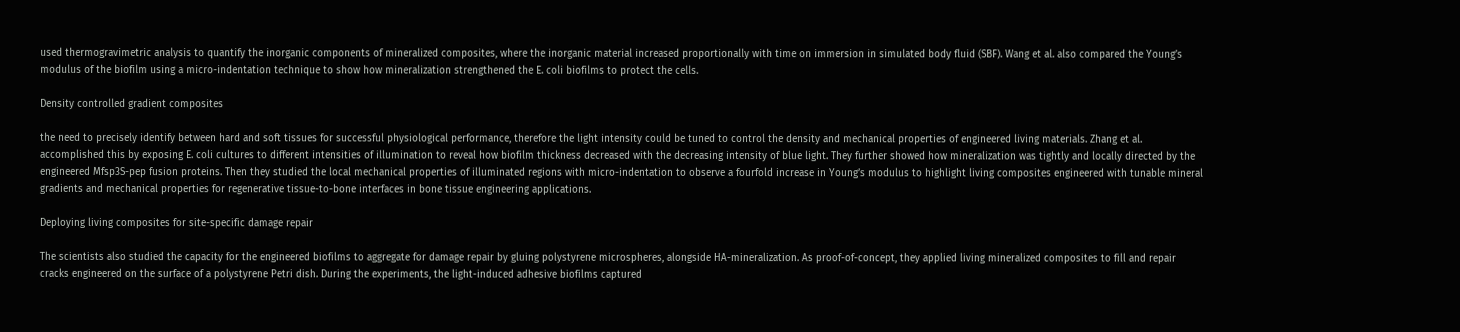used thermogravimetric analysis to quantify the inorganic components of mineralized composites, where the inorganic material increased proportionally with time on immersion in simulated body fluid (SBF). Wang et al. also compared the Young’s modulus of the biofilm using a micro-indentation technique to show how mineralization strengthened the E. coli biofilms to protect the cells.

Density controlled gradient composites

the need to precisely identify between hard and soft tissues for successful physiological performance, therefore the light intensity could be tuned to control the density and mechanical properties of engineered living materials. Zhang et al. accomplished this by exposing E. coli cultures to different intensities of illumination to reveal how biofilm thickness decreased with the decreasing intensity of blue light. They further showed how mineralization was tightly and locally directed by the engineered Mfsp3S-pep fusion proteins. Then they studied the local mechanical properties of illuminated regions with micro-indentation to observe a fourfold increase in Young’s modulus to highlight living composites engineered with tunable mineral gradients and mechanical properties for regenerative tissue-to-bone interfaces in bone tissue engineering applications.

Deploying living composites for site-specific damage repair

The scientists also studied the capacity for the engineered biofilms to aggregate for damage repair by gluing polystyrene microspheres, alongside HA-mineralization. As proof-of-concept, they applied living mineralized composites to fill and repair cracks engineered on the surface of a polystyrene Petri dish. During the experiments, the light-induced adhesive biofilms captured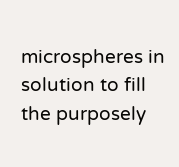microspheres in solution to fill the purposely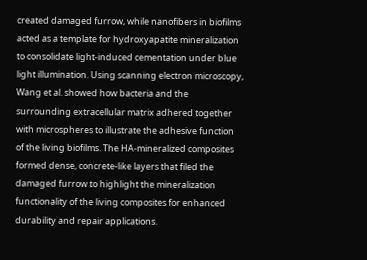created damaged furrow, while nanofibers in biofilms acted as a template for hydroxyapatite mineralization to consolidate light-induced cementation under blue light illumination. Using scanning electron microscopy, Wang et al. showed how bacteria and the surrounding extracellular matrix adhered together with microspheres to illustrate the adhesive function of the living biofilms. The HA-mineralized composites formed dense, concrete-like layers that filed the damaged furrow to highlight the mineralization functionality of the living composites for enhanced durability and repair applications.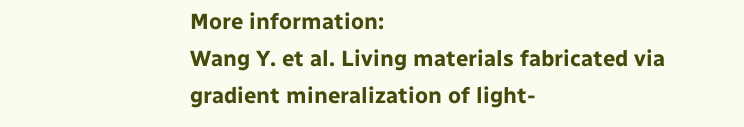More information:
Wang Y. et al. Living materials fabricated via gradient mineralization of light-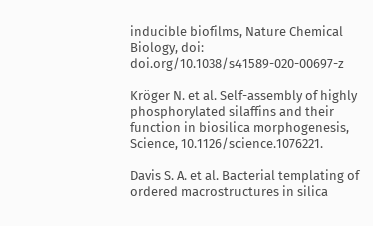inducible biofilms, Nature Chemical Biology, doi: doi.org/10.1038/s41589-020-00697-z

Kröger N. et al. Self-assembly of highly phosphorylated silaffins and their function in biosilica morphogenesis, Science, 10.1126/science.1076221.

Davis S. A. et al. Bacterial templating of ordered macrostructures in silica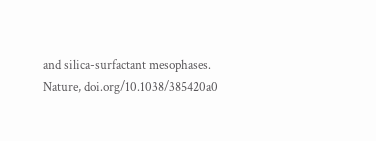and silica-surfactant mesophases. Nature, doi.org/10.1038/385420a0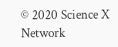© 2020 Science X Network